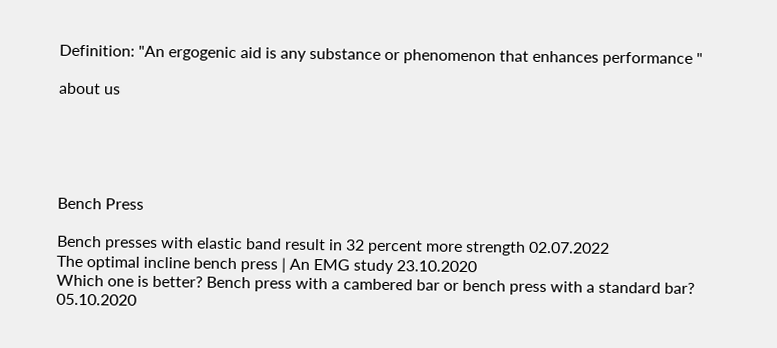Definition: "An ergogenic aid is any substance or phenomenon that enhances performance "

about us





Bench Press

Bench presses with elastic band result in 32 percent more strength 02.07.2022
The optimal incline bench press | An EMG study 23.10.2020
Which one is better? Bench press with a cambered bar or bench press with a standard bar? 05.10.2020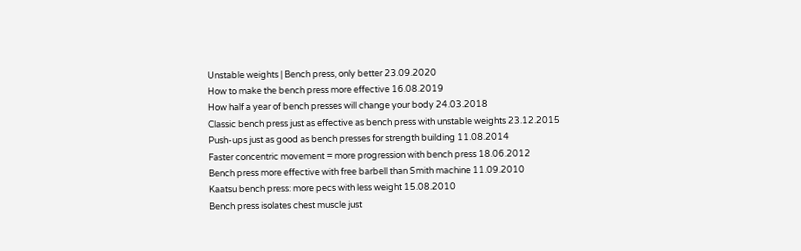Unstable weights | Bench press, only better 23.09.2020
How to make the bench press more effective 16.08.2019
How half a year of bench presses will change your body 24.03.2018
Classic bench press just as effective as bench press with unstable weights 23.12.2015
Push-ups just as good as bench presses for strength building 11.08.2014
Faster concentric movement = more progression with bench press 18.06.2012
Bench press more effective with free barbell than Smith machine 11.09.2010
Kaatsu bench press: more pecs with less weight 15.08.2010
Bench press isolates chest muscle just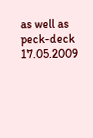as well as peck-deck 17.05.2009